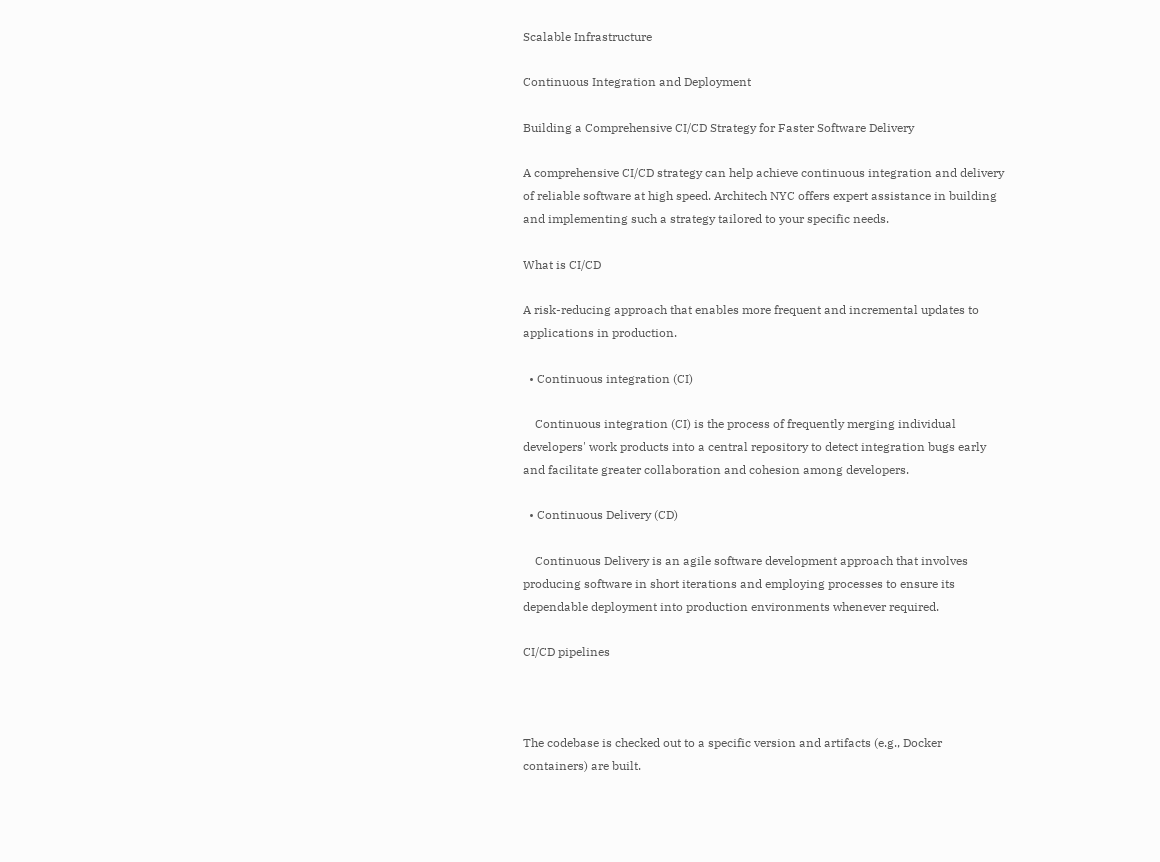Scalable Infrastructure

Continuous Integration and Deployment

Building a Comprehensive CI/CD Strategy for Faster Software Delivery

A comprehensive CI/CD strategy can help achieve continuous integration and delivery of reliable software at high speed. Architech NYC offers expert assistance in building and implementing such a strategy tailored to your specific needs.

What is CI/CD

A risk-reducing approach that enables more frequent and incremental updates to applications in production.

  • Continuous integration (CI)

    Continuous integration (CI) is the process of frequently merging individual developers' work products into a central repository to detect integration bugs early and facilitate greater collaboration and cohesion among developers.

  • Continuous Delivery (CD)

    Continuous Delivery is an agile software development approach that involves producing software in short iterations and employing processes to ensure its dependable deployment into production environments whenever required.

CI/CD pipelines



The codebase is checked out to a specific version and artifacts (e.g., Docker containers) are built.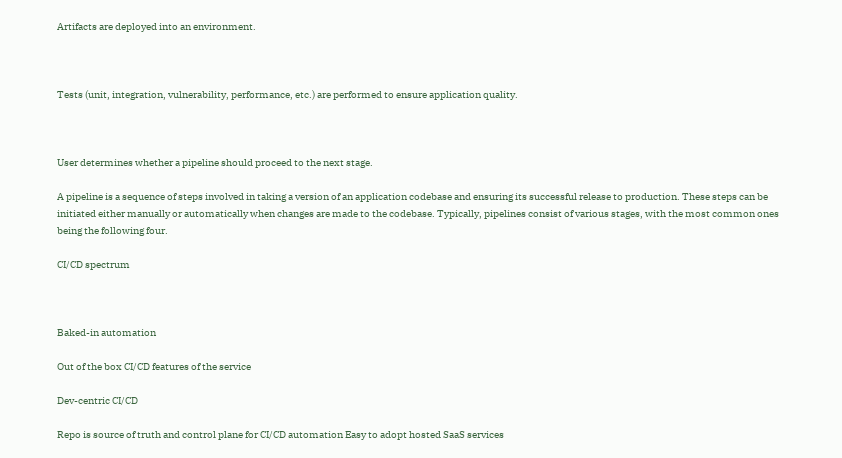Artifacts are deployed into an environment.



Tests (unit, integration, vulnerability, performance, etc.) are performed to ensure application quality.



User determines whether a pipeline should proceed to the next stage.

A pipeline is a sequence of steps involved in taking a version of an application codebase and ensuring its successful release to production. These steps can be initiated either manually or automatically when changes are made to the codebase. Typically, pipelines consist of various stages, with the most common ones being the following four.

CI/CD spectrum



Baked-in automation

Out of the box CI/CD features of the service

Dev-centric CI/CD

Repo is source of truth and control plane for CI/CD automation Easy to adopt hosted SaaS services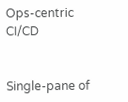Ops-centric CI/CD


Single-pane of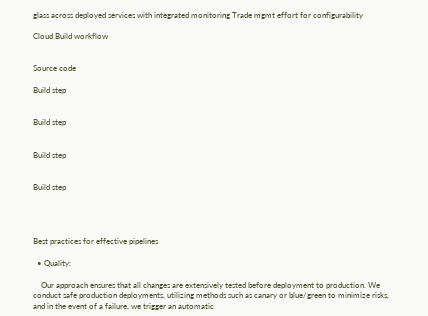glass across deployed services with integrated monitoring Trade mgmt effort for configurability

Cloud Build workflow


Source code

Build step


Build step


Build step


Build step




Best practices for effective pipelines

  • Quality:

    Our approach ensures that all changes are extensively tested before deployment to production. We conduct safe production deployments, utilizing methods such as canary or blue/green to minimize risks, and in the event of a failure, we trigger an automatic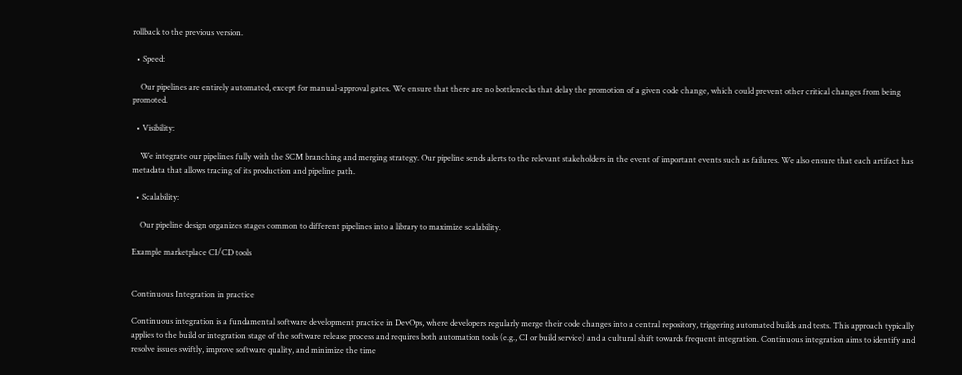rollback to the previous version.

  • Speed:

    Our pipelines are entirely automated, except for manual-approval gates. We ensure that there are no bottlenecks that delay the promotion of a given code change, which could prevent other critical changes from being promoted.

  • Visibility:

    We integrate our pipelines fully with the SCM branching and merging strategy. Our pipeline sends alerts to the relevant stakeholders in the event of important events such as failures. We also ensure that each artifact has metadata that allows tracing of its production and pipeline path.

  • Scalability:

    Our pipeline design organizes stages common to different pipelines into a library to maximize scalability.

Example marketplace CI/CD tools


Continuous Integration in practice

Continuous integration is a fundamental software development practice in DevOps, where developers regularly merge their code changes into a central repository, triggering automated builds and tests. This approach typically applies to the build or integration stage of the software release process and requires both automation tools (e.g., CI or build service) and a cultural shift towards frequent integration. Continuous integration aims to identify and resolve issues swiftly, improve software quality, and minimize the time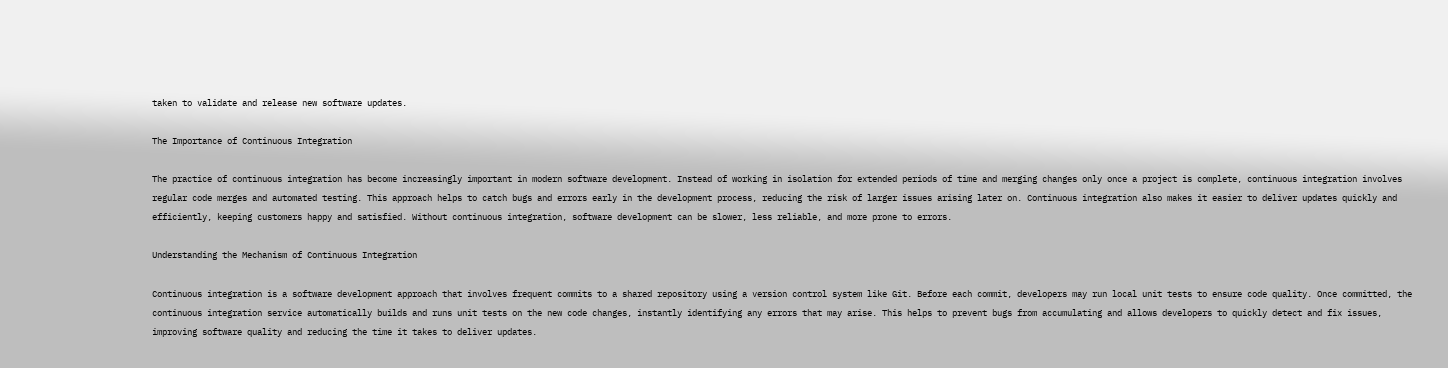taken to validate and release new software updates.

The Importance of Continuous Integration

The practice of continuous integration has become increasingly important in modern software development. Instead of working in isolation for extended periods of time and merging changes only once a project is complete, continuous integration involves regular code merges and automated testing. This approach helps to catch bugs and errors early in the development process, reducing the risk of larger issues arising later on. Continuous integration also makes it easier to deliver updates quickly and efficiently, keeping customers happy and satisfied. Without continuous integration, software development can be slower, less reliable, and more prone to errors.

Understanding the Mechanism of Continuous Integration

Continuous integration is a software development approach that involves frequent commits to a shared repository using a version control system like Git. Before each commit, developers may run local unit tests to ensure code quality. Once committed, the continuous integration service automatically builds and runs unit tests on the new code changes, instantly identifying any errors that may arise. This helps to prevent bugs from accumulating and allows developers to quickly detect and fix issues, improving software quality and reducing the time it takes to deliver updates.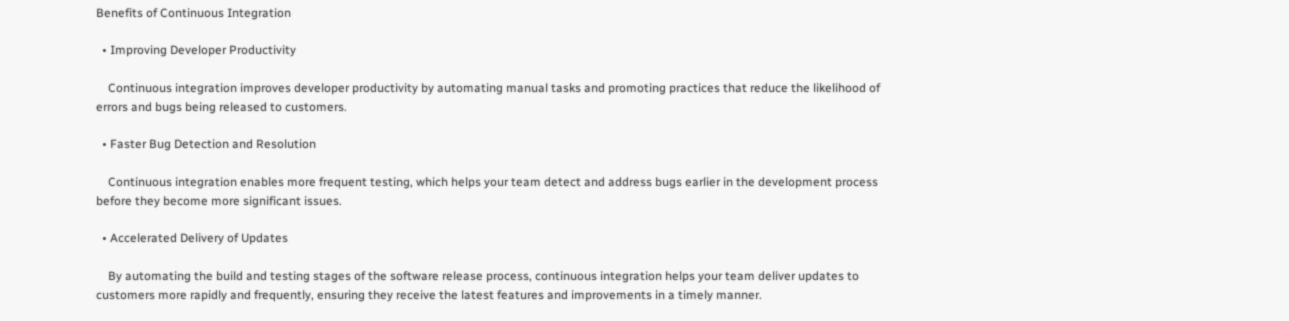Benefits of Continuous Integration

  • Improving Developer Productivity

    Continuous integration improves developer productivity by automating manual tasks and promoting practices that reduce the likelihood of errors and bugs being released to customers.

  • Faster Bug Detection and Resolution

    Continuous integration enables more frequent testing, which helps your team detect and address bugs earlier in the development process before they become more significant issues.

  • Accelerated Delivery of Updates

    By automating the build and testing stages of the software release process, continuous integration helps your team deliver updates to customers more rapidly and frequently, ensuring they receive the latest features and improvements in a timely manner.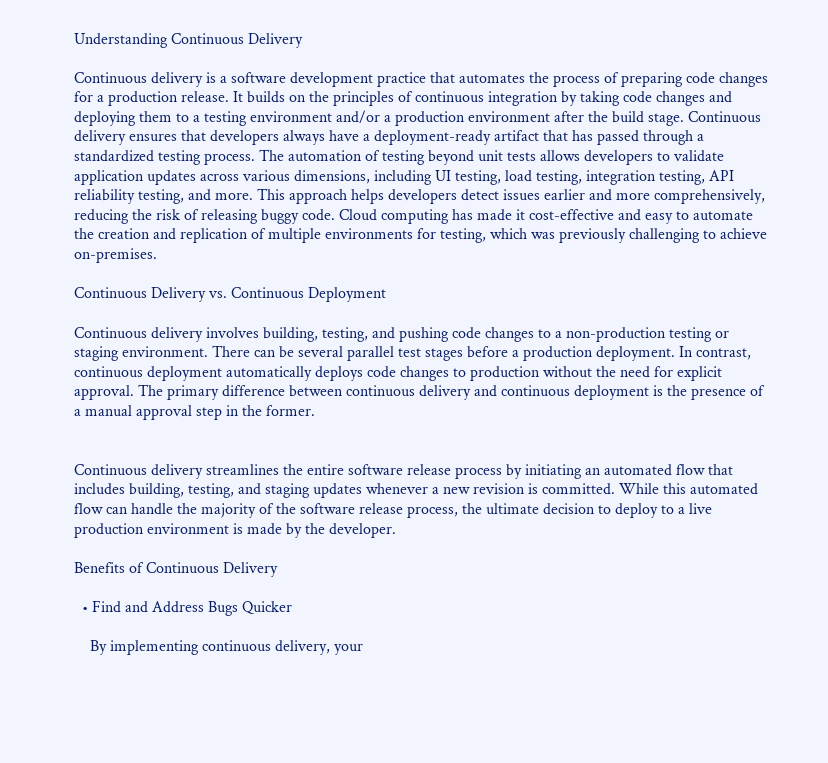Understanding Continuous Delivery

Continuous delivery is a software development practice that automates the process of preparing code changes for a production release. It builds on the principles of continuous integration by taking code changes and deploying them to a testing environment and/or a production environment after the build stage. Continuous delivery ensures that developers always have a deployment-ready artifact that has passed through a standardized testing process. The automation of testing beyond unit tests allows developers to validate application updates across various dimensions, including UI testing, load testing, integration testing, API reliability testing, and more. This approach helps developers detect issues earlier and more comprehensively, reducing the risk of releasing buggy code. Cloud computing has made it cost-effective and easy to automate the creation and replication of multiple environments for testing, which was previously challenging to achieve on-premises.

Continuous Delivery vs. Continuous Deployment

Continuous delivery involves building, testing, and pushing code changes to a non-production testing or staging environment. There can be several parallel test stages before a production deployment. In contrast, continuous deployment automatically deploys code changes to production without the need for explicit approval. The primary difference between continuous delivery and continuous deployment is the presence of a manual approval step in the former.


Continuous delivery streamlines the entire software release process by initiating an automated flow that includes building, testing, and staging updates whenever a new revision is committed. While this automated flow can handle the majority of the software release process, the ultimate decision to deploy to a live production environment is made by the developer.

Benefits of Continuous Delivery

  • Find and Address Bugs Quicker

    By implementing continuous delivery, your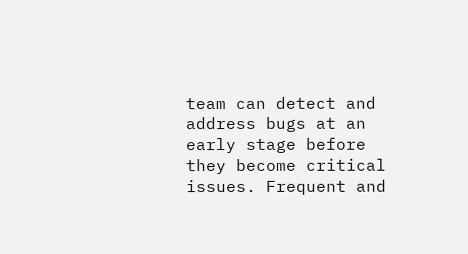team can detect and address bugs at an early stage before they become critical issues. Frequent and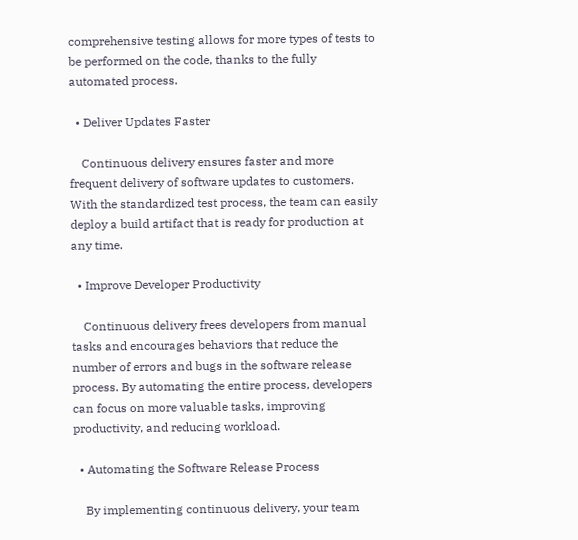comprehensive testing allows for more types of tests to be performed on the code, thanks to the fully automated process.

  • Deliver Updates Faster

    Continuous delivery ensures faster and more frequent delivery of software updates to customers. With the standardized test process, the team can easily deploy a build artifact that is ready for production at any time.

  • Improve Developer Productivity

    Continuous delivery frees developers from manual tasks and encourages behaviors that reduce the number of errors and bugs in the software release process. By automating the entire process, developers can focus on more valuable tasks, improving productivity, and reducing workload.

  • Automating the Software Release Process

    By implementing continuous delivery, your team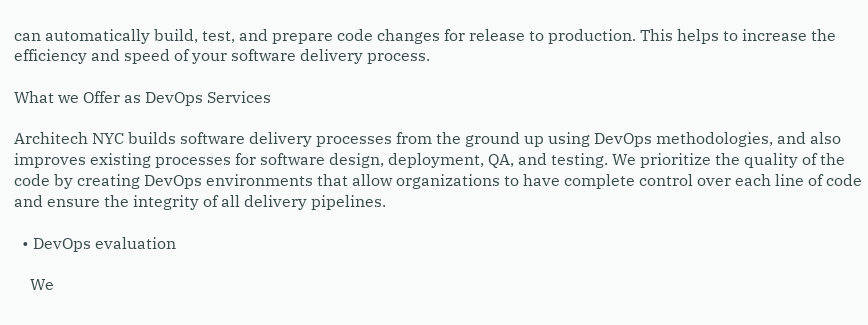can automatically build, test, and prepare code changes for release to production. This helps to increase the efficiency and speed of your software delivery process.

What we Offer as DevOps Services

Architech NYC builds software delivery processes from the ground up using DevOps methodologies, and also improves existing processes for software design, deployment, QA, and testing. We prioritize the quality of the code by creating DevOps environments that allow organizations to have complete control over each line of code and ensure the integrity of all delivery pipelines.

  • DevOps evaluation

    We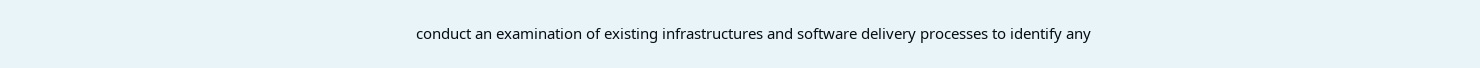conduct an examination of existing infrastructures and software delivery processes to identify any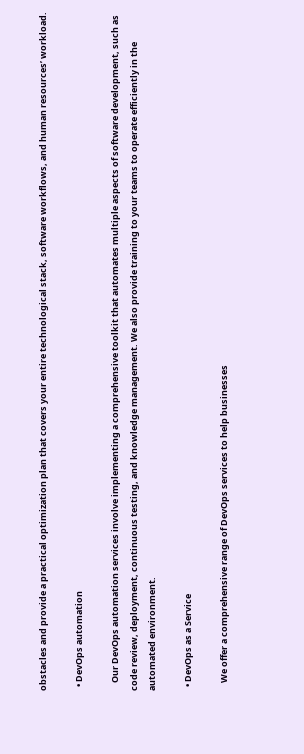obstacles and provide a practical optimization plan that covers your entire technological stack, software workflows, and human resources’ workload.

  • DevOps automation

    Our DevOps automation services involve implementing a comprehensive toolkit that automates multiple aspects of software development, such as code review, deployment, continuous testing, and knowledge management. We also provide training to your teams to operate efficiently in the automated environment.

  • DevOps as a Service

    We offer a comprehensive range of DevOps services to help businesses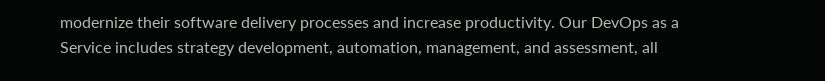modernize their software delivery processes and increase productivity. Our DevOps as a Service includes strategy development, automation, management, and assessment, all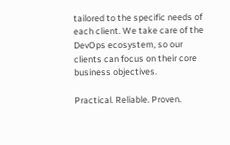tailored to the specific needs of each client. We take care of the DevOps ecosystem, so our clients can focus on their core business objectives.

Practical. Reliable. Proven.